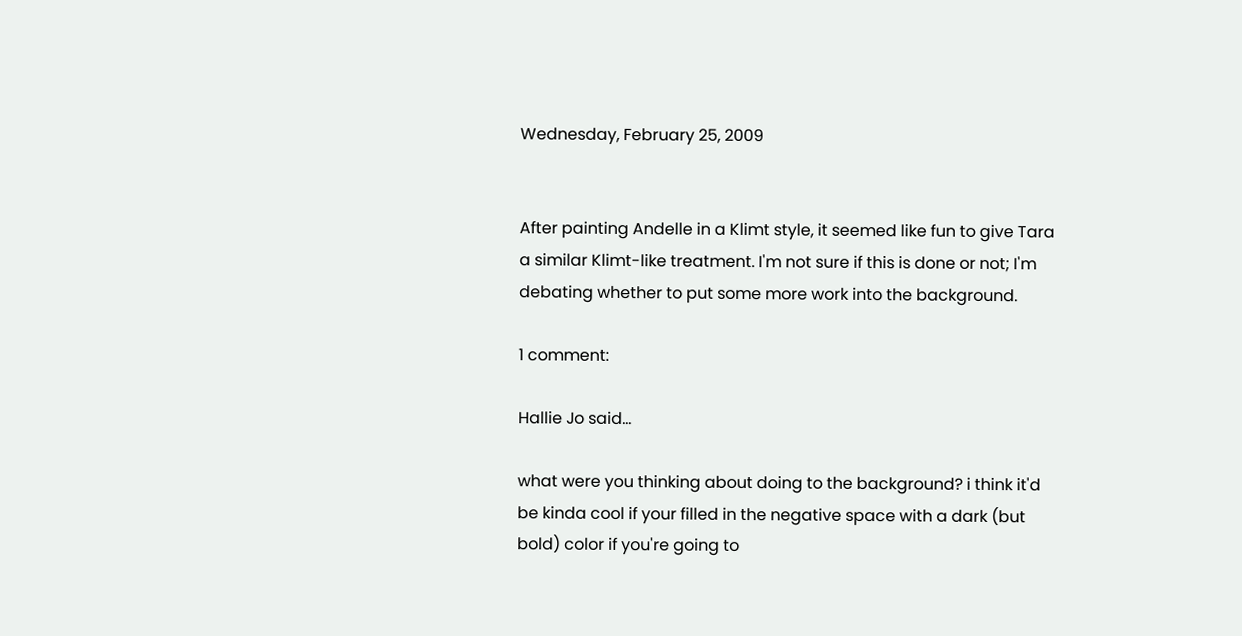Wednesday, February 25, 2009


After painting Andelle in a Klimt style, it seemed like fun to give Tara a similar Klimt-like treatment. I'm not sure if this is done or not; I'm debating whether to put some more work into the background.

1 comment:

Hallie Jo said...

what were you thinking about doing to the background? i think it'd be kinda cool if your filled in the negative space with a dark (but bold) color if you're going to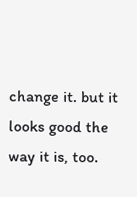change it. but it looks good the way it is, too.